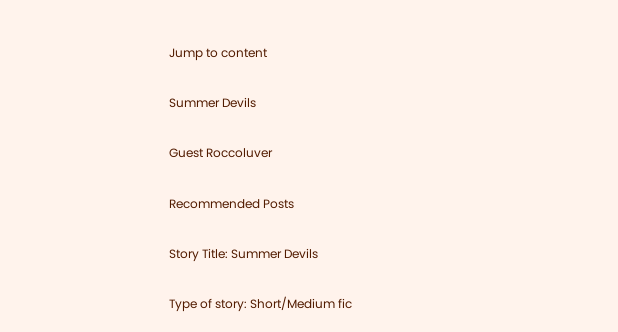Jump to content

Summer Devils

Guest Roccoluver

Recommended Posts

Story Title: Summer Devils

Type of story: Short/Medium fic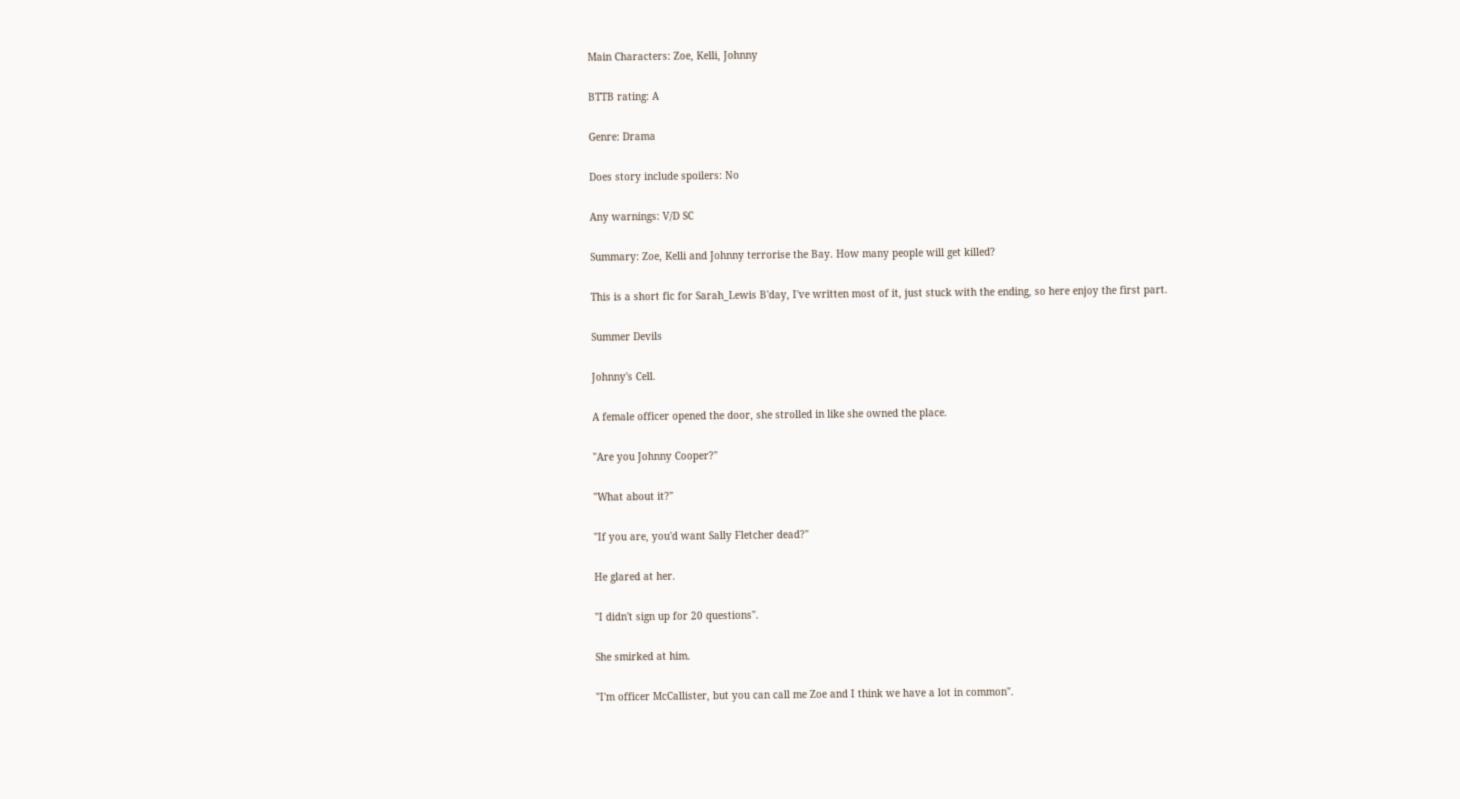Main Characters: Zoe, Kelli, Johnny

BTTB rating: A

Genre: Drama

Does story include spoilers: No

Any warnings: V/D SC

Summary: Zoe, Kelli and Johnny terrorise the Bay. How many people will get killed?

This is a short fic for Sarah_Lewis B'day, I've written most of it, just stuck with the ending, so here enjoy the first part.

Summer Devils

Johnny's Cell.

A female officer opened the door, she strolled in like she owned the place.

"Are you Johnny Cooper?"

"What about it?"

"If you are, you'd want Sally Fletcher dead?"

He glared at her.

"I didn't sign up for 20 questions".

She smirked at him.

"I'm officer McCallister, but you can call me Zoe and I think we have a lot in common".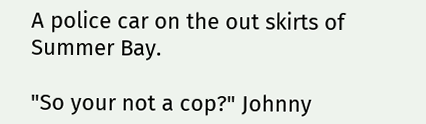A police car on the out skirts of Summer Bay.

"So your not a cop?" Johnny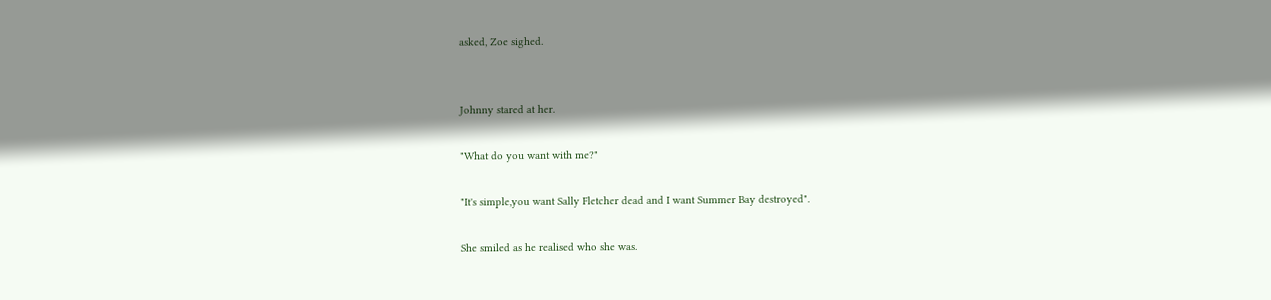asked, Zoe sighed.


Johnny stared at her.

"What do you want with me?"

"It's simple,you want Sally Fletcher dead and I want Summer Bay destroyed".

She smiled as he realised who she was.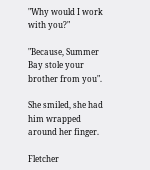"Why would I work with you?"

"Because, Summer Bay stole your brother from you".

She smiled, she had him wrapped around her finger.

Fletcher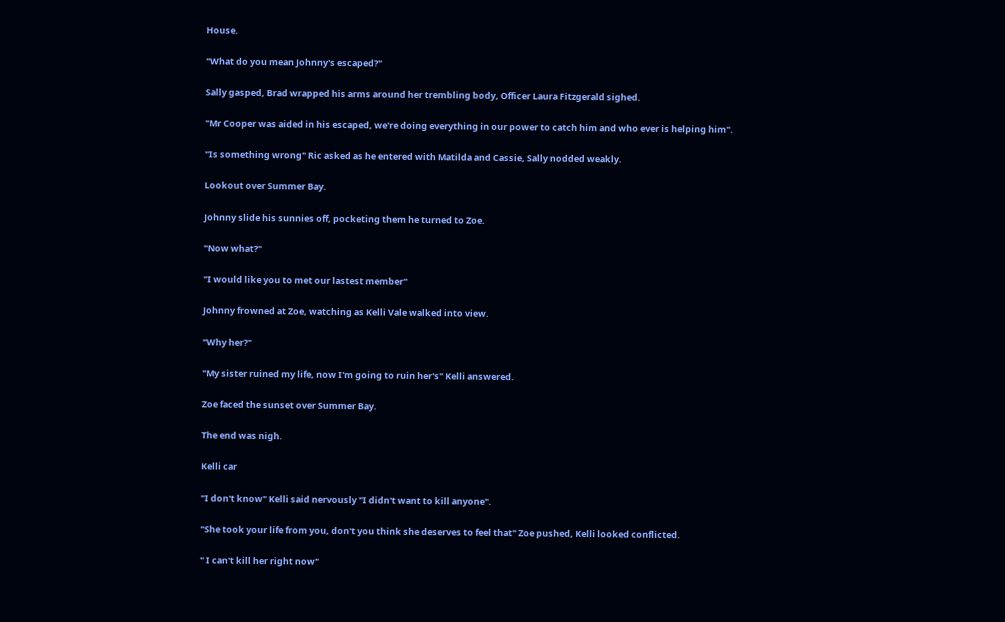House.

"What do you mean Johnny's escaped?"

Sally gasped, Brad wrapped his arms around her trembling body, Officer Laura Fitzgerald sighed.

"Mr Cooper was aided in his escaped, we're doing everything in our power to catch him and who ever is helping him".

"Is something wrong" Ric asked as he entered with Matilda and Cassie, Sally nodded weakly.

Lookout over Summer Bay.

Johnny slide his sunnies off, pocketing them he turned to Zoe.

"Now what?"

"I would like you to met our lastest member"

Johnny frowned at Zoe, watching as Kelli Vale walked into view.

"Why her?"

"My sister ruined my life, now I'm going to ruin her's" Kelli answered.

Zoe faced the sunset over Summer Bay.

The end was nigh.

Kelli car

"I don't know" Kelli said nervously "I didn't want to kill anyone".

"She took your life from you, don't you think she deserves to feel that" Zoe pushed, Kelli looked conflicted.

" I can't kill her right now"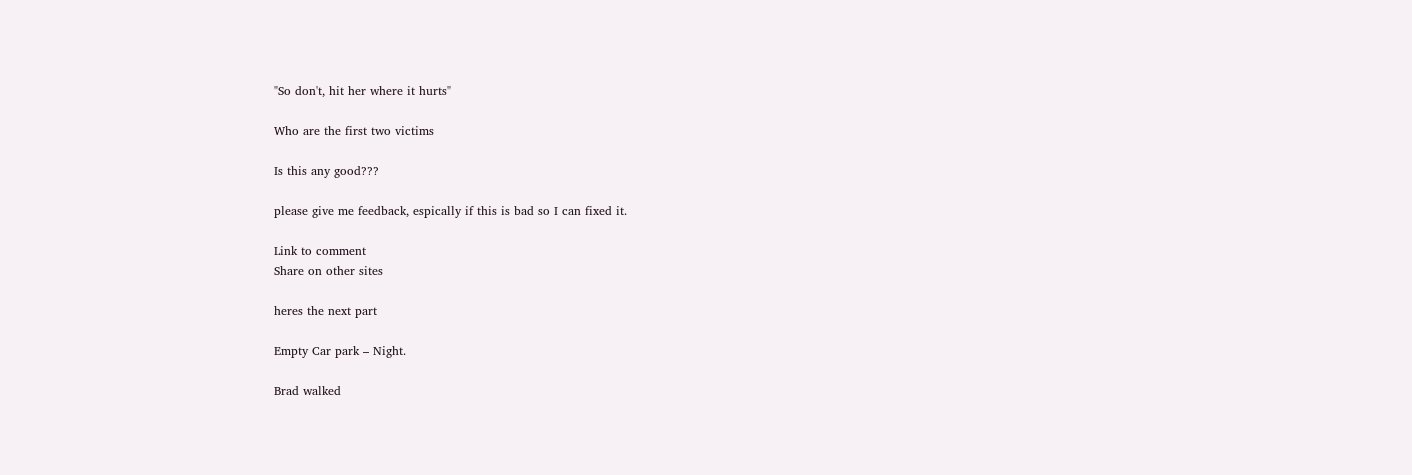"So don't, hit her where it hurts"

Who are the first two victims

Is this any good???

please give me feedback, espically if this is bad so I can fixed it.

Link to comment
Share on other sites

heres the next part

Empty Car park – Night.

Brad walked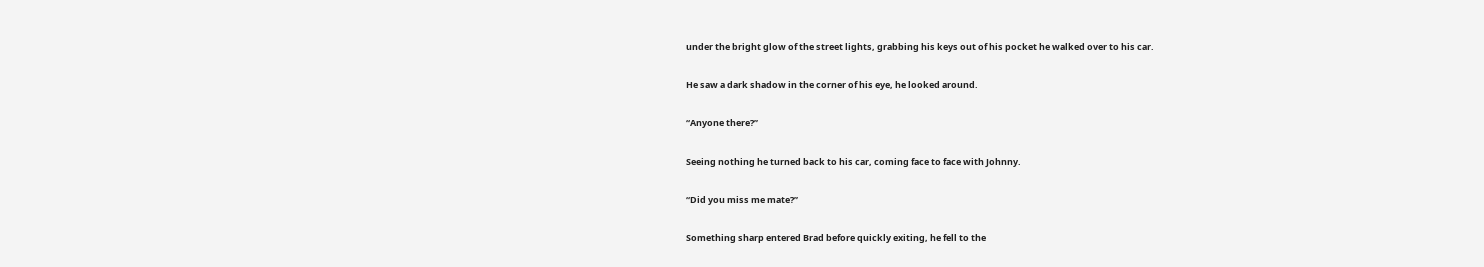under the bright glow of the street lights, grabbing his keys out of his pocket he walked over to his car.

He saw a dark shadow in the corner of his eye, he looked around.

“Anyone there?”

Seeing nothing he turned back to his car, coming face to face with Johnny.

“Did you miss me mate?”

Something sharp entered Brad before quickly exiting, he fell to the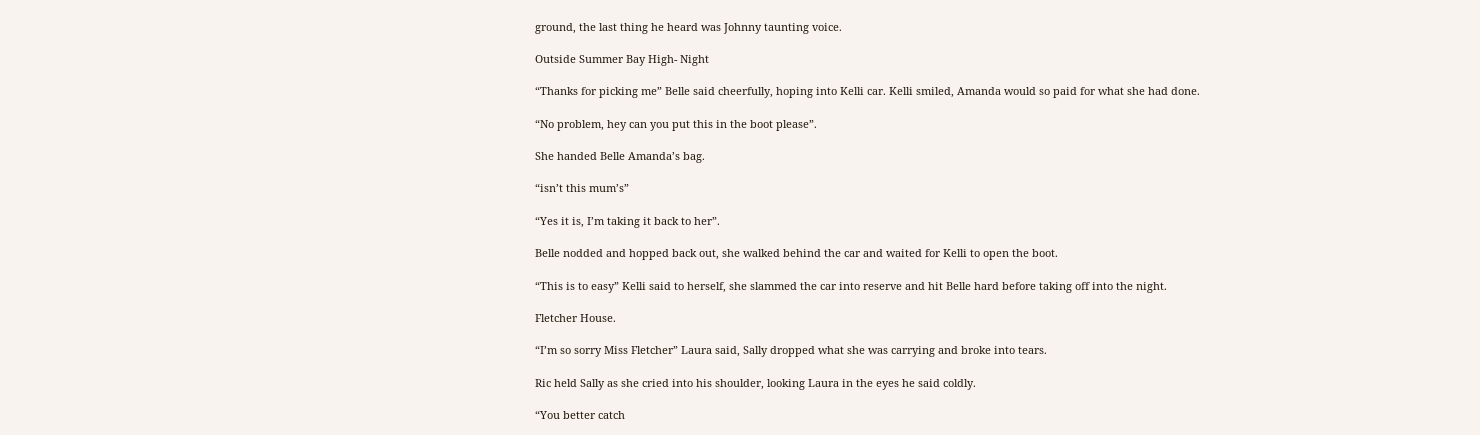ground, the last thing he heard was Johnny taunting voice.

Outside Summer Bay High- Night

“Thanks for picking me” Belle said cheerfully, hoping into Kelli car. Kelli smiled, Amanda would so paid for what she had done.

“No problem, hey can you put this in the boot please”.

She handed Belle Amanda’s bag.

“isn’t this mum’s”

“Yes it is, I’m taking it back to her”.

Belle nodded and hopped back out, she walked behind the car and waited for Kelli to open the boot.

“This is to easy” Kelli said to herself, she slammed the car into reserve and hit Belle hard before taking off into the night.

Fletcher House.

“I’m so sorry Miss Fletcher” Laura said, Sally dropped what she was carrying and broke into tears.

Ric held Sally as she cried into his shoulder, looking Laura in the eyes he said coldly.

“You better catch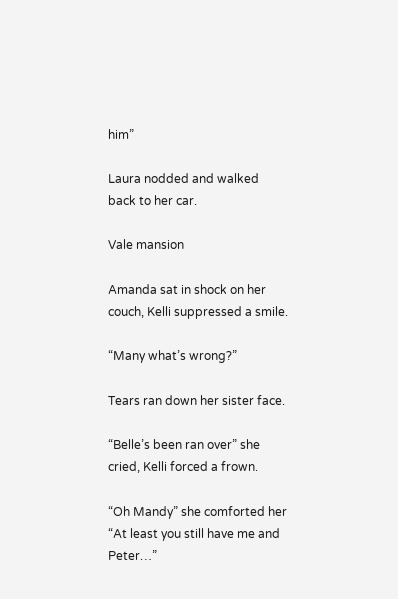him”

Laura nodded and walked back to her car.

Vale mansion

Amanda sat in shock on her couch, Kelli suppressed a smile.

“Many what’s wrong?”

Tears ran down her sister face.

“Belle’s been ran over” she cried, Kelli forced a frown.

“Oh Mandy” she comforted her “At least you still have me and Peter…”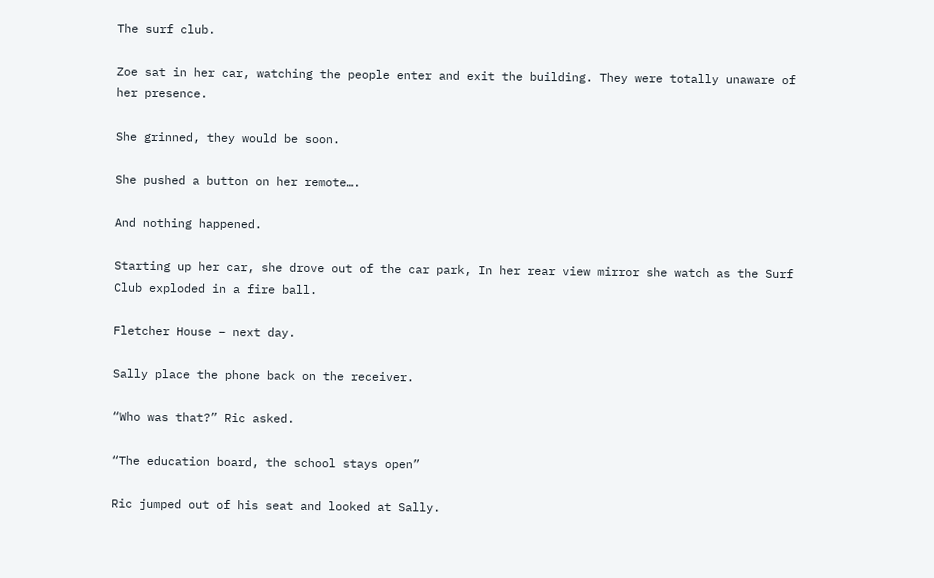The surf club.

Zoe sat in her car, watching the people enter and exit the building. They were totally unaware of her presence.

She grinned, they would be soon.

She pushed a button on her remote….

And nothing happened.

Starting up her car, she drove out of the car park, In her rear view mirror she watch as the Surf Club exploded in a fire ball.

Fletcher House – next day.

Sally place the phone back on the receiver.

“Who was that?” Ric asked.

“The education board, the school stays open”

Ric jumped out of his seat and looked at Sally.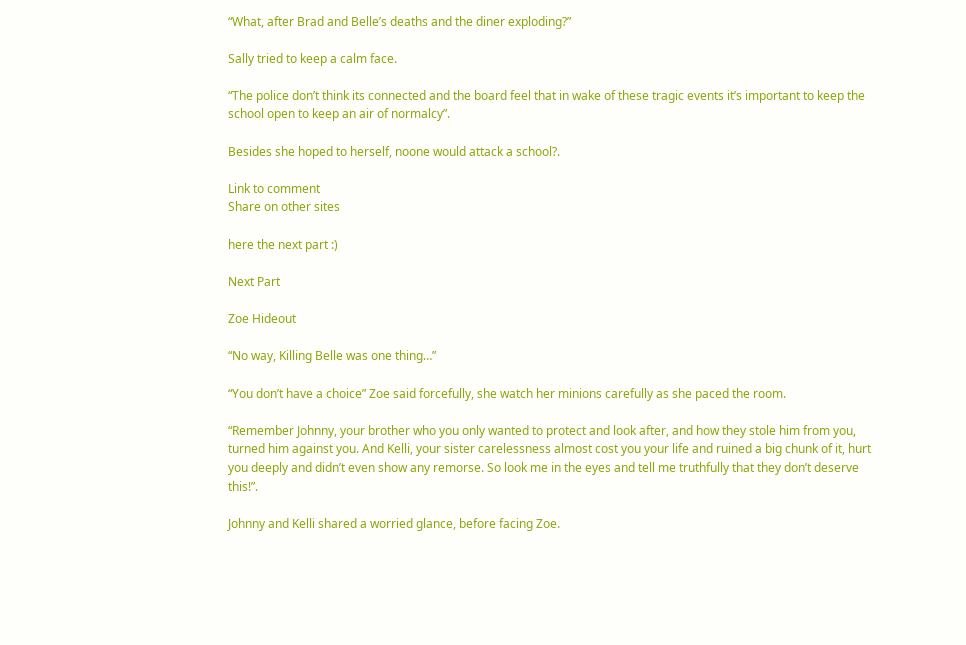“What, after Brad and Belle’s deaths and the diner exploding?”

Sally tried to keep a calm face.

“The police don’t think its connected and the board feel that in wake of these tragic events it’s important to keep the school open to keep an air of normalcy”.

Besides she hoped to herself, noone would attack a school?.

Link to comment
Share on other sites

here the next part :)

Next Part

Zoe Hideout

“No way, Killing Belle was one thing…”

“You don’t have a choice” Zoe said forcefully, she watch her minions carefully as she paced the room.

“Remember Johnny, your brother who you only wanted to protect and look after, and how they stole him from you, turned him against you. And Kelli, your sister carelessness almost cost you your life and ruined a big chunk of it, hurt you deeply and didn’t even show any remorse. So look me in the eyes and tell me truthfully that they don’t deserve this!”.

Johnny and Kelli shared a worried glance, before facing Zoe.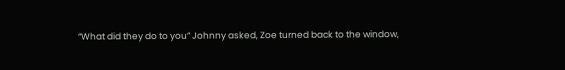“What did they do to you” Johnny asked, Zoe turned back to the window,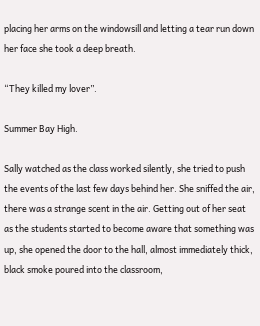placing her arms on the windowsill and letting a tear run down her face she took a deep breath.

“They killed my lover”.

Summer Bay High.

Sally watched as the class worked silently, she tried to push the events of the last few days behind her. She sniffed the air, there was a strange scent in the air. Getting out of her seat as the students started to become aware that something was up, she opened the door to the hall, almost immediately thick, black smoke poured into the classroom,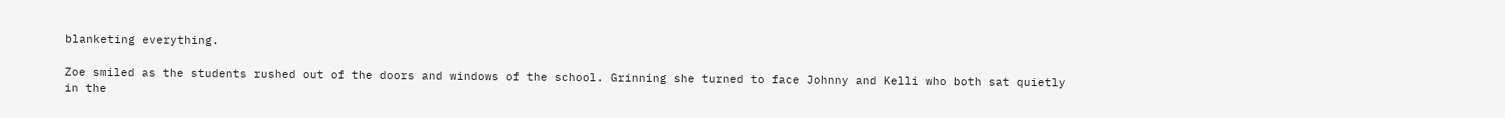blanketing everything.

Zoe smiled as the students rushed out of the doors and windows of the school. Grinning she turned to face Johnny and Kelli who both sat quietly in the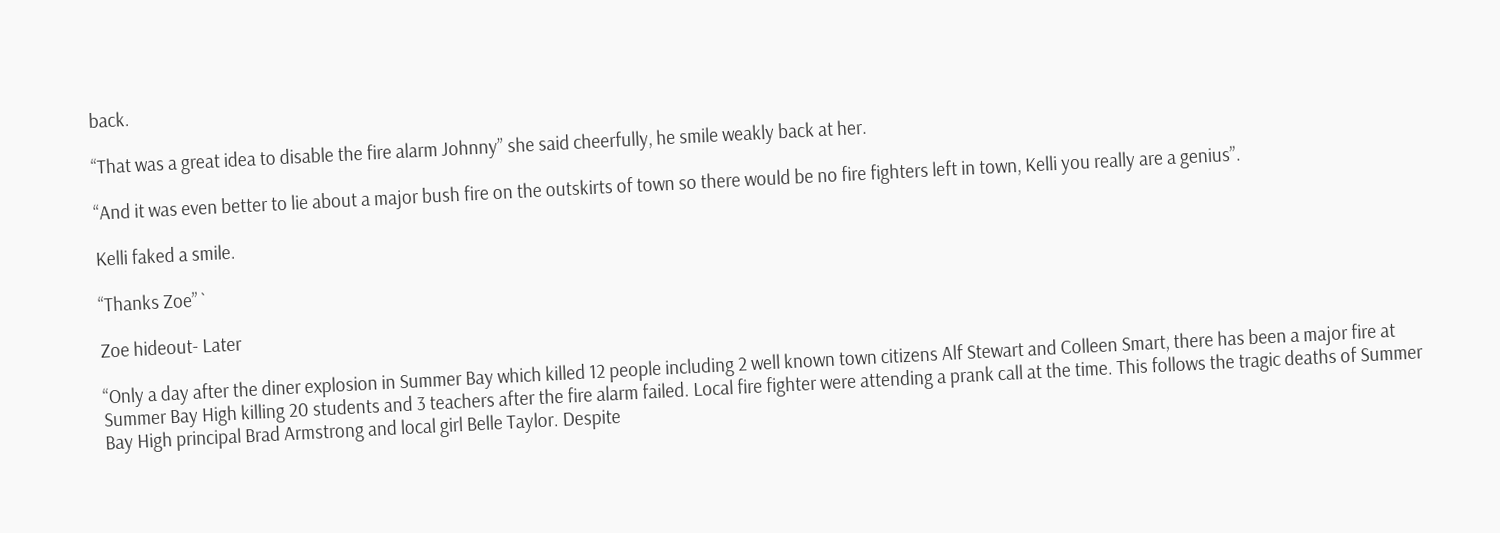back.

“That was a great idea to disable the fire alarm Johnny” she said cheerfully, he smile weakly back at her.

“And it was even better to lie about a major bush fire on the outskirts of town so there would be no fire fighters left in town, Kelli you really are a genius”.

Kelli faked a smile.

“Thanks Zoe” `

Zoe hideout- Later

“Only a day after the diner explosion in Summer Bay which killed 12 people including 2 well known town citizens Alf Stewart and Colleen Smart, there has been a major fire at Summer Bay High killing 20 students and 3 teachers after the fire alarm failed. Local fire fighter were attending a prank call at the time. This follows the tragic deaths of Summer Bay High principal Brad Armstrong and local girl Belle Taylor. Despite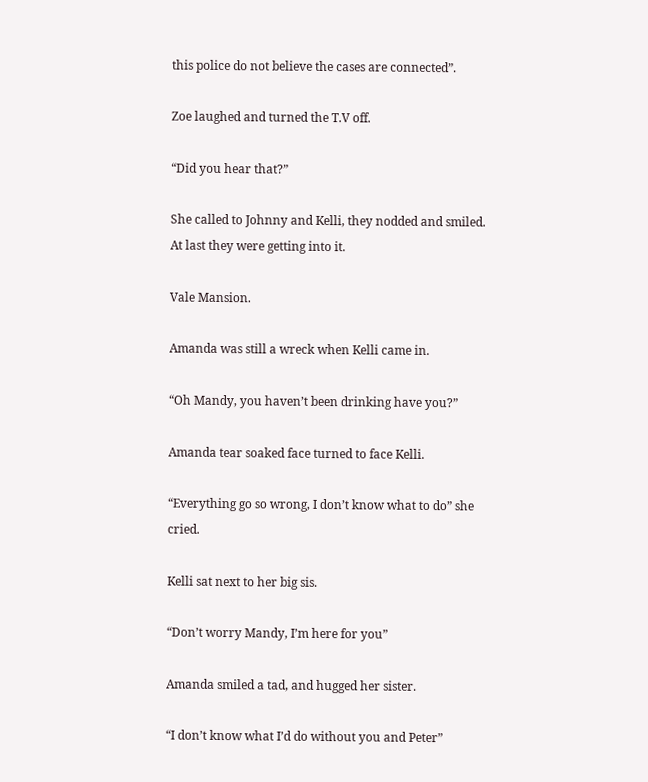this police do not believe the cases are connected”.

Zoe laughed and turned the T.V off.

“Did you hear that?”

She called to Johnny and Kelli, they nodded and smiled. At last they were getting into it.

Vale Mansion.

Amanda was still a wreck when Kelli came in.

“Oh Mandy, you haven’t been drinking have you?”

Amanda tear soaked face turned to face Kelli.

“Everything go so wrong, I don’t know what to do” she cried.

Kelli sat next to her big sis.

“Don’t worry Mandy, I’m here for you”

Amanda smiled a tad, and hugged her sister.

“I don’t know what I’d do without you and Peter”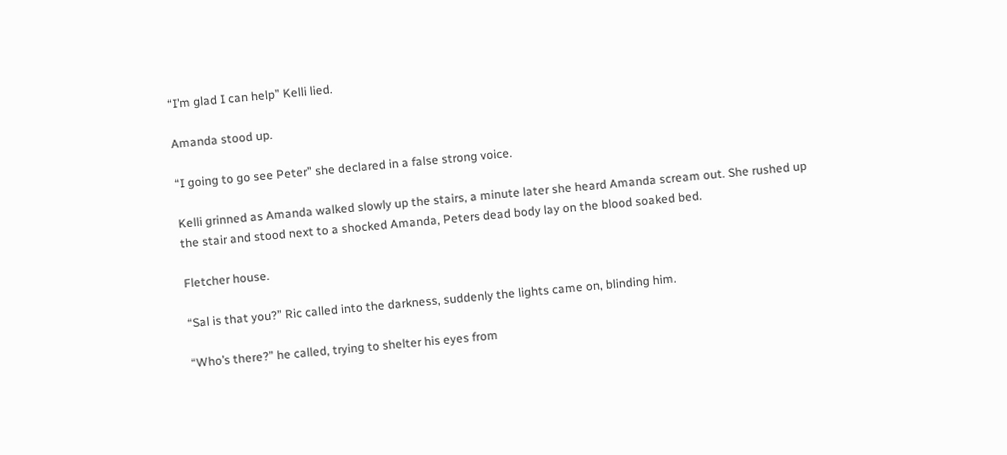“I’m glad I can help” Kelli lied.

Amanda stood up.

“I going to go see Peter” she declared in a false strong voice.

Kelli grinned as Amanda walked slowly up the stairs, a minute later she heard Amanda scream out. She rushed up the stair and stood next to a shocked Amanda, Peters dead body lay on the blood soaked bed.

Fletcher house.

“Sal is that you?” Ric called into the darkness, suddenly the lights came on, blinding him.

“Who’s there?” he called, trying to shelter his eyes from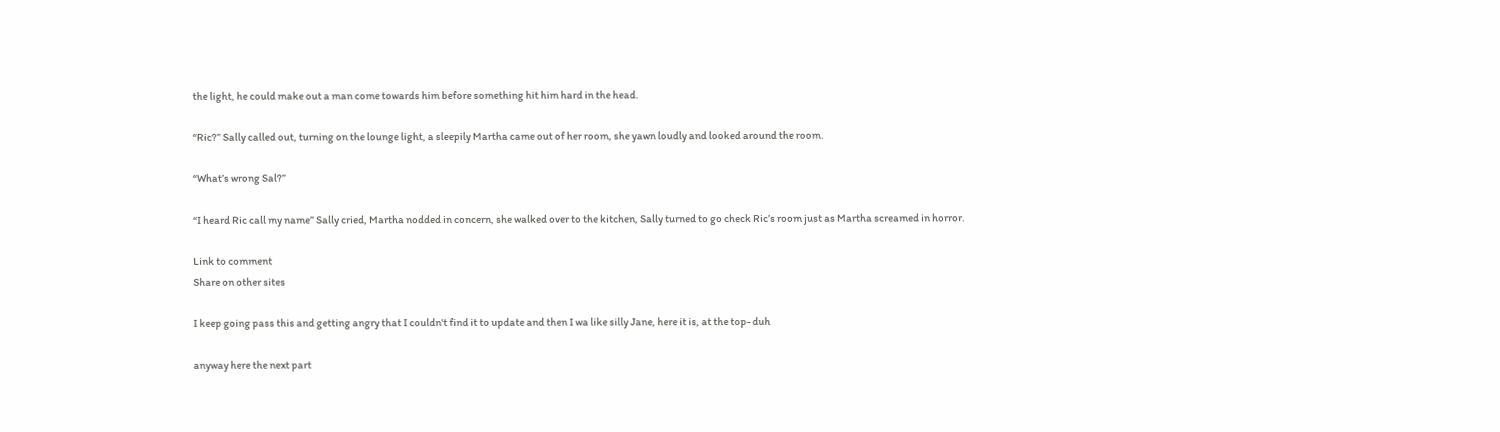the light, he could make out a man come towards him before something hit him hard in the head.

“Ric?” Sally called out, turning on the lounge light, a sleepily Martha came out of her room, she yawn loudly and looked around the room.

“What’s wrong Sal?”

“I heard Ric call my name” Sally cried, Martha nodded in concern, she walked over to the kitchen, Sally turned to go check Ric’s room just as Martha screamed in horror.

Link to comment
Share on other sites

I keep going pass this and getting angry that I couldn't find it to update and then I wa like silly Jane, here it is, at the top- duh

anyway here the next part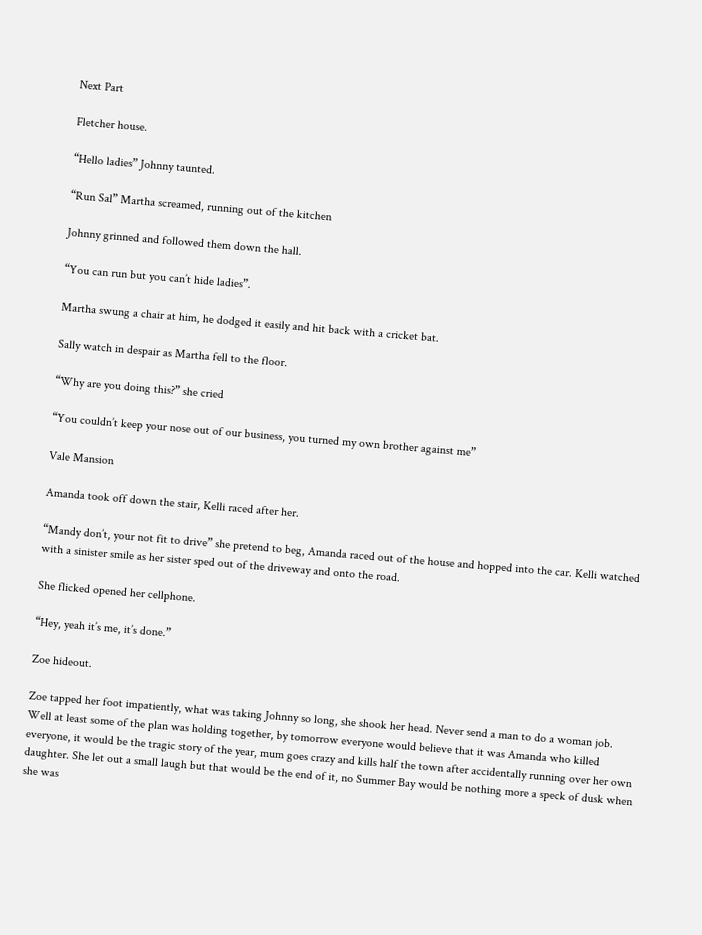Next Part

Fletcher house.

“Hello ladies” Johnny taunted.

“Run Sal” Martha screamed, running out of the kitchen

Johnny grinned and followed them down the hall.

“You can run but you can’t hide ladies”.

Martha swung a chair at him, he dodged it easily and hit back with a cricket bat.

Sally watch in despair as Martha fell to the floor.

“Why are you doing this?” she cried

“You couldn’t keep your nose out of our business, you turned my own brother against me”

Vale Mansion

Amanda took off down the stair, Kelli raced after her.

“Mandy don’t, your not fit to drive” she pretend to beg, Amanda raced out of the house and hopped into the car. Kelli watched with a sinister smile as her sister sped out of the driveway and onto the road.

She flicked opened her cellphone.

“Hey, yeah it’s me, it’s done.”

Zoe hideout.

Zoe tapped her foot impatiently, what was taking Johnny so long, she shook her head. Never send a man to do a woman job. Well at least some of the plan was holding together, by tomorrow everyone would believe that it was Amanda who killed everyone, it would be the tragic story of the year, mum goes crazy and kills half the town after accidentally running over her own daughter. She let out a small laugh but that would be the end of it, no Summer Bay would be nothing more a speck of dusk when she was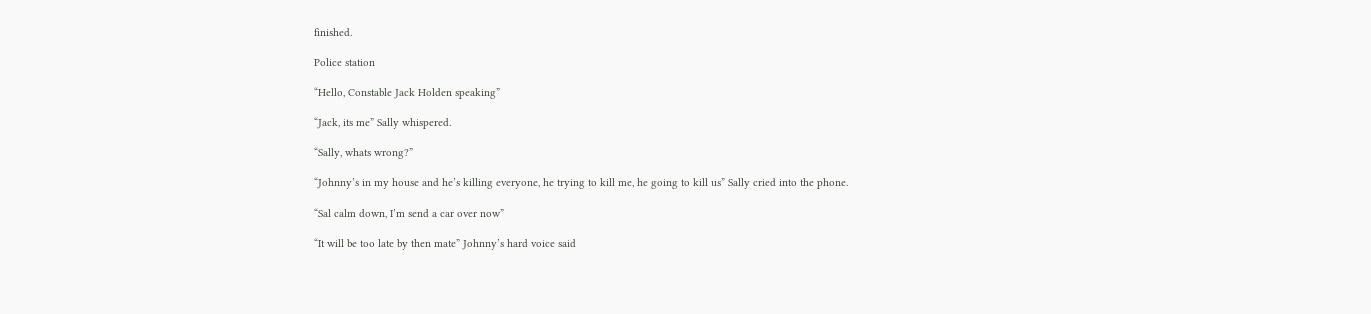finished.

Police station

“Hello, Constable Jack Holden speaking”

“Jack, its me” Sally whispered.

“Sally, whats wrong?”

“Johnny’s in my house and he’s killing everyone, he trying to kill me, he going to kill us” Sally cried into the phone.

“Sal calm down, I’m send a car over now”

“It will be too late by then mate” Johnny’s hard voice said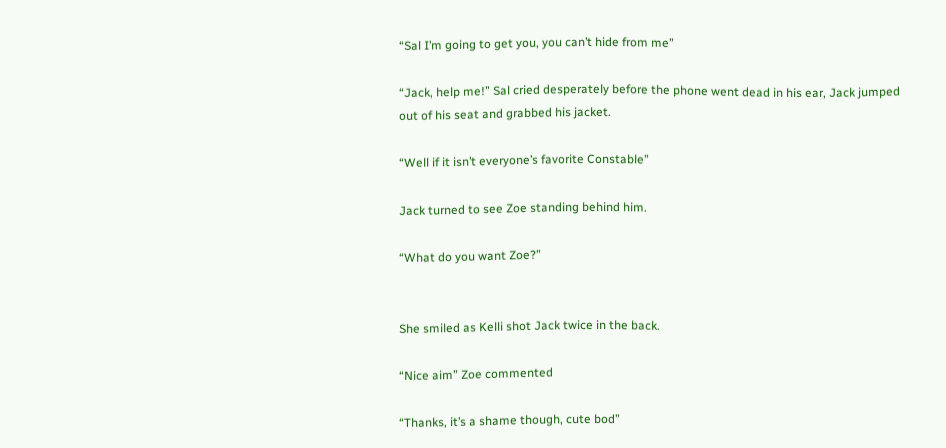“Sal I’m going to get you, you can’t hide from me”

“Jack, help me!” Sal cried desperately before the phone went dead in his ear, Jack jumped out of his seat and grabbed his jacket.

“Well if it isn’t everyone’s favorite Constable”

Jack turned to see Zoe standing behind him.

“What do you want Zoe?”


She smiled as Kelli shot Jack twice in the back.

“Nice aim” Zoe commented

“Thanks, it’s a shame though, cute bod”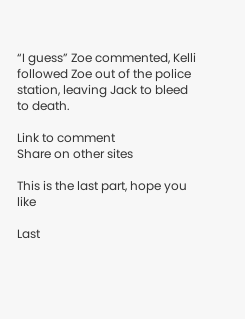“I guess” Zoe commented, Kelli followed Zoe out of the police station, leaving Jack to bleed to death.

Link to comment
Share on other sites

This is the last part, hope you like

Last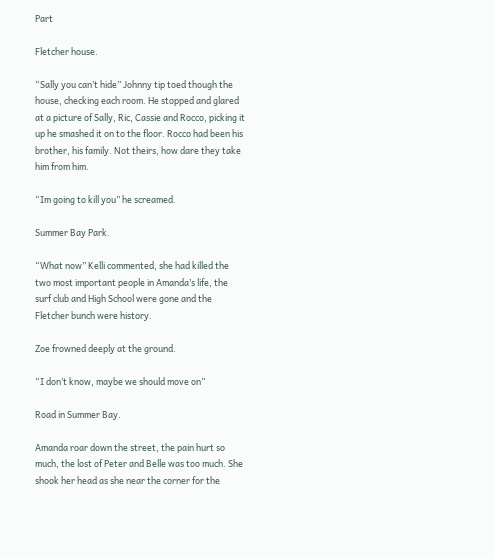Part

Fletcher house.

“Sally you can’t hide” Johnny tip toed though the house, checking each room. He stopped and glared at a picture of Sally, Ric, Cassie and Rocco, picking it up he smashed it on to the floor. Rocco had been his brother, his family. Not theirs, how dare they take him from him.

“Im going to kill you” he screamed.

Summer Bay Park.

“What now” Kelli commented, she had killed the two most important people in Amanda’s life, the surf club and High School were gone and the Fletcher bunch were history.

Zoe frowned deeply at the ground.

“I don’t know, maybe we should move on”

Road in Summer Bay.

Amanda roar down the street, the pain hurt so much, the lost of Peter and Belle was too much. She shook her head as she near the corner for the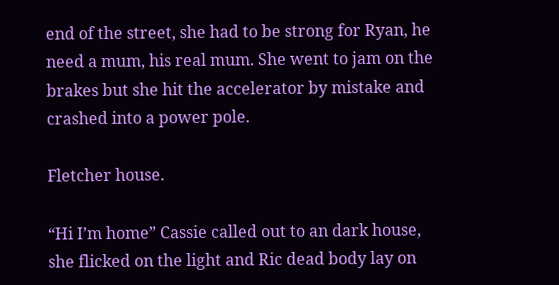end of the street, she had to be strong for Ryan, he need a mum, his real mum. She went to jam on the brakes but she hit the accelerator by mistake and crashed into a power pole.

Fletcher house.

“Hi I’m home” Cassie called out to an dark house, she flicked on the light and Ric dead body lay on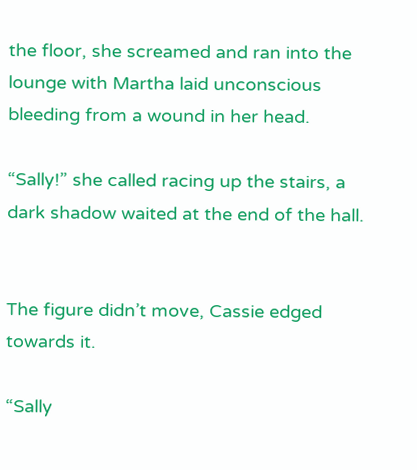the floor, she screamed and ran into the lounge with Martha laid unconscious bleeding from a wound in her head.

“Sally!” she called racing up the stairs, a dark shadow waited at the end of the hall.


The figure didn’t move, Cassie edged towards it.

“Sally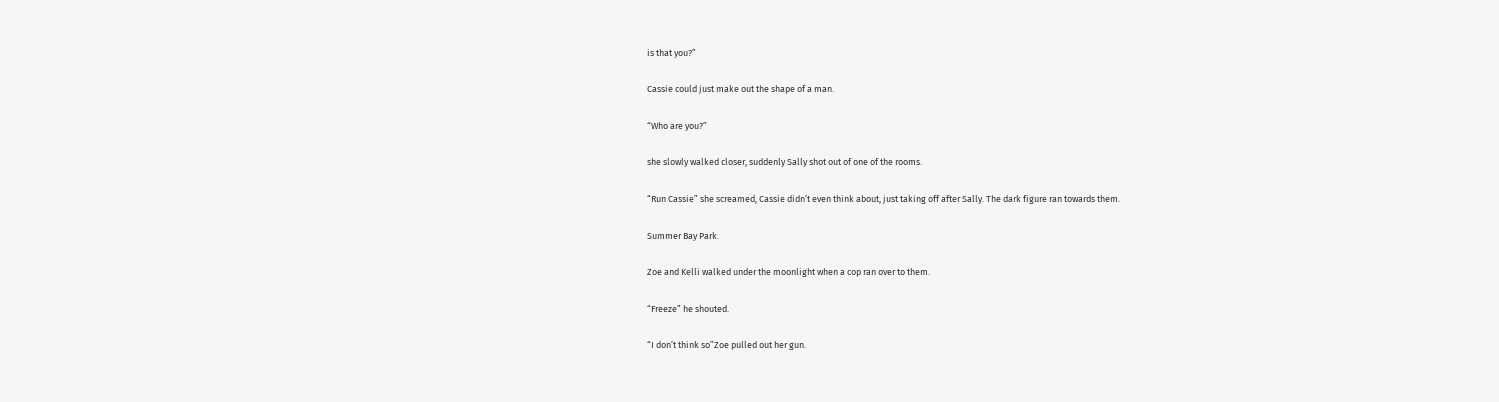is that you?”

Cassie could just make out the shape of a man.

“Who are you?”

she slowly walked closer, suddenly Sally shot out of one of the rooms.

“Run Cassie” she screamed, Cassie didn’t even think about, just taking off after Sally. The dark figure ran towards them.

Summer Bay Park.

Zoe and Kelli walked under the moonlight when a cop ran over to them.

“Freeze” he shouted.

“I don’t think so”Zoe pulled out her gun.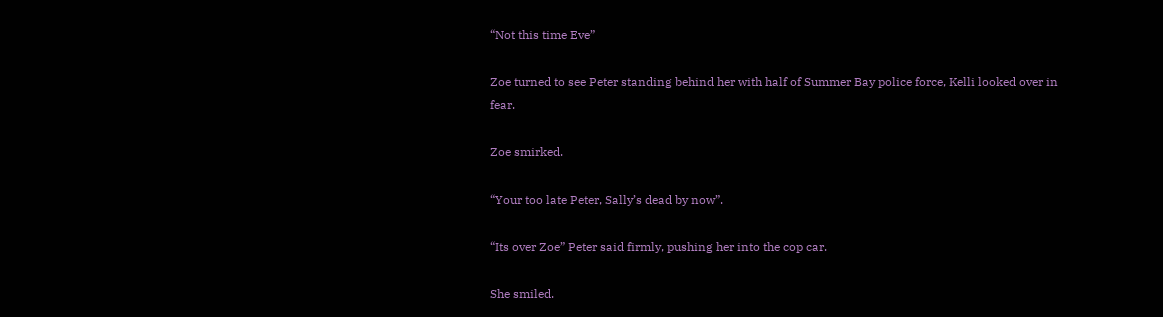“Not this time Eve”

Zoe turned to see Peter standing behind her with half of Summer Bay police force, Kelli looked over in fear.

Zoe smirked.

“Your too late Peter, Sally’s dead by now”.

“Its over Zoe” Peter said firmly, pushing her into the cop car.

She smiled.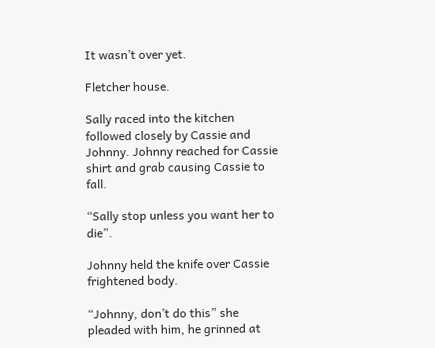It wasn’t over yet.

Fletcher house.

Sally raced into the kitchen followed closely by Cassie and Johnny. Johnny reached for Cassie shirt and grab causing Cassie to fall.

“Sally stop unless you want her to die”.

Johnny held the knife over Cassie frightened body.

“Johnny, don’t do this” she pleaded with him, he grinned at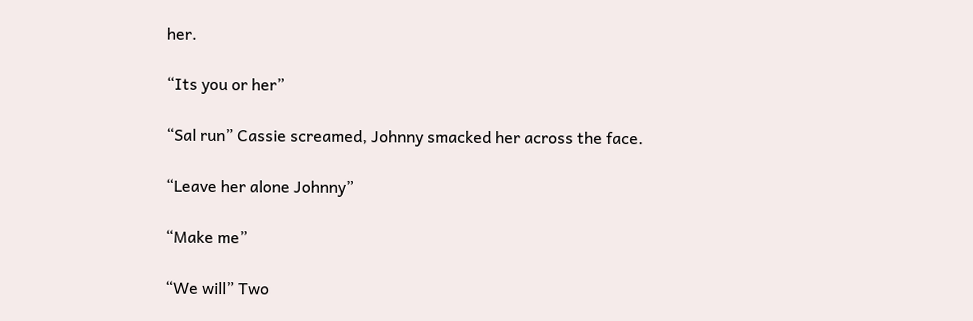her.

“Its you or her”

“Sal run” Cassie screamed, Johnny smacked her across the face.

“Leave her alone Johnny”

“Make me”

“We will” Two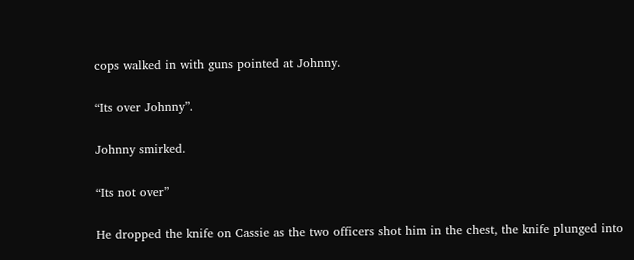cops walked in with guns pointed at Johnny.

“Its over Johnny”.

Johnny smirked.

“Its not over”

He dropped the knife on Cassie as the two officers shot him in the chest, the knife plunged into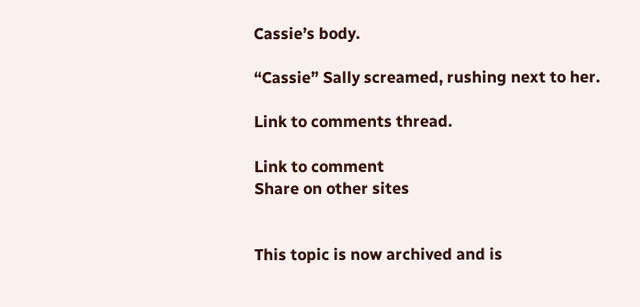Cassie’s body.

“Cassie” Sally screamed, rushing next to her.

Link to comments thread.

Link to comment
Share on other sites


This topic is now archived and is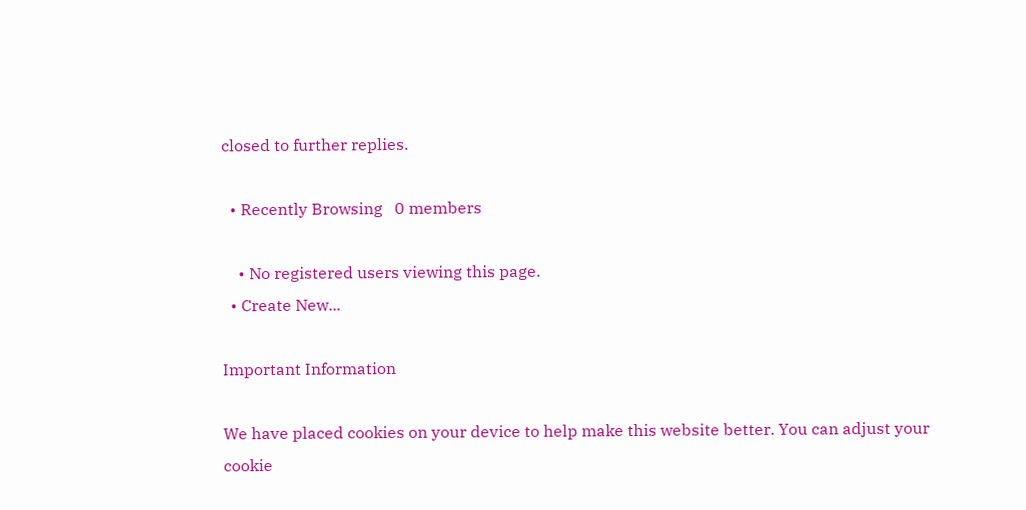closed to further replies.

  • Recently Browsing   0 members

    • No registered users viewing this page.
  • Create New...

Important Information

We have placed cookies on your device to help make this website better. You can adjust your cookie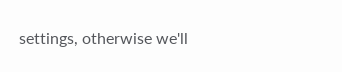settings, otherwise we'll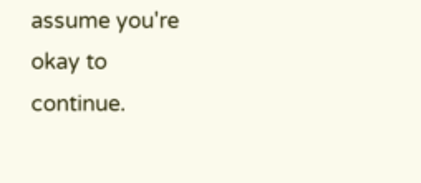assume you're okay to continue.